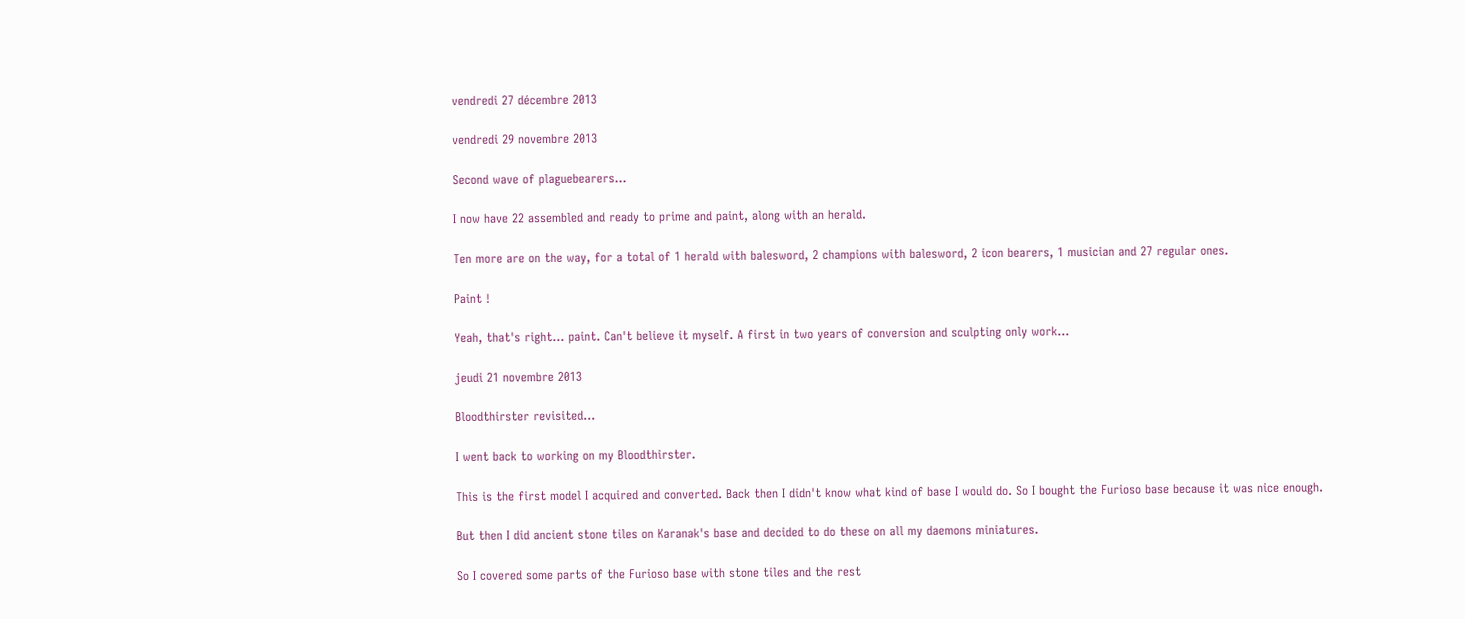vendredi 27 décembre 2013

vendredi 29 novembre 2013

Second wave of plaguebearers...

I now have 22 assembled and ready to prime and paint, along with an herald.

Ten more are on the way, for a total of 1 herald with balesword, 2 champions with balesword, 2 icon bearers, 1 musician and 27 regular ones.

Paint !

Yeah, that's right... paint. Can't believe it myself. A first in two years of conversion and sculpting only work...

jeudi 21 novembre 2013

Bloodthirster revisited...

I went back to working on my Bloodthirster.

This is the first model I acquired and converted. Back then I didn't know what kind of base I would do. So I bought the Furioso base because it was nice enough.

But then I did ancient stone tiles on Karanak's base and decided to do these on all my daemons miniatures.

So I covered some parts of the Furioso base with stone tiles and the rest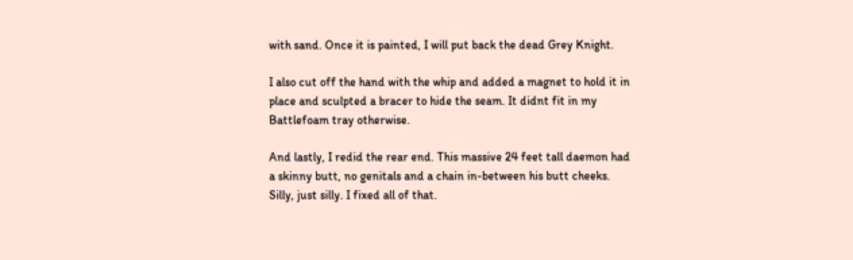with sand. Once it is painted, I will put back the dead Grey Knight.

I also cut off the hand with the whip and added a magnet to hold it in place and sculpted a bracer to hide the seam. It didnt fit in my Battlefoam tray otherwise.

And lastly, I redid the rear end. This massive 24 feet tall daemon had a skinny butt, no genitals and a chain in-between his butt cheeks. Silly, just silly. I fixed all of that.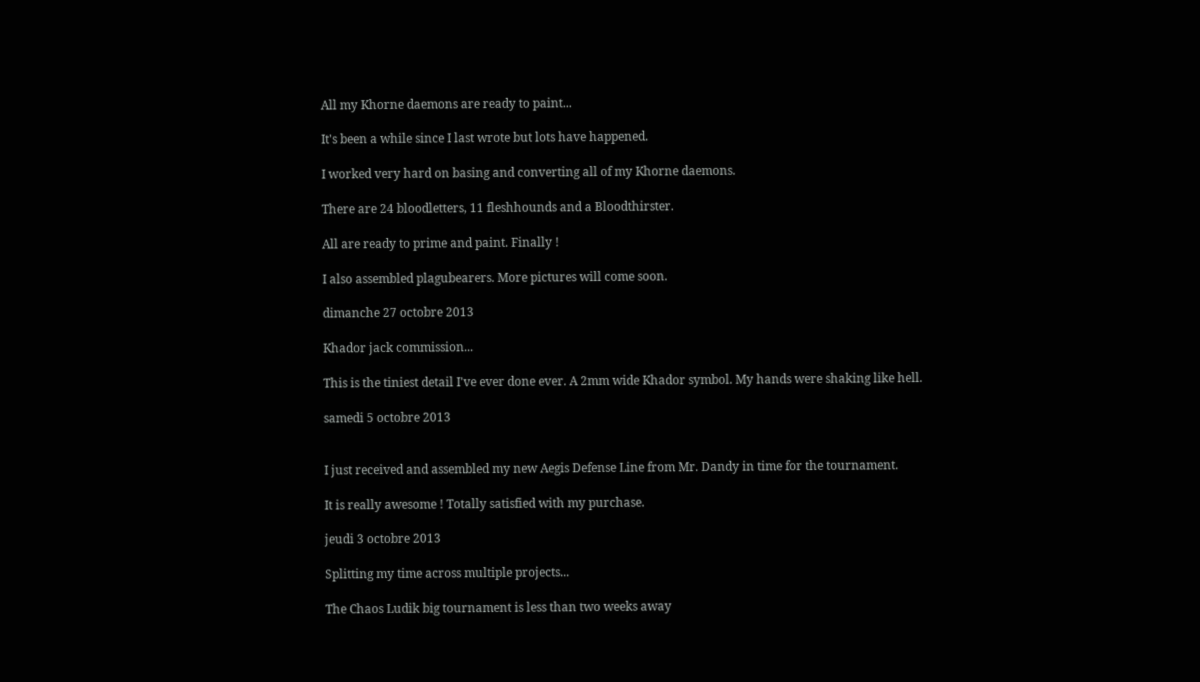All my Khorne daemons are ready to paint...

It's been a while since I last wrote but lots have happened.

I worked very hard on basing and converting all of my Khorne daemons.

There are 24 bloodletters, 11 fleshhounds and a Bloodthirster.

All are ready to prime and paint. Finally !

I also assembled plagubearers. More pictures will come soon.

dimanche 27 octobre 2013

Khador jack commission...

This is the tiniest detail I've ever done ever. A 2mm wide Khador symbol. My hands were shaking like hell.

samedi 5 octobre 2013


I just received and assembled my new Aegis Defense Line from Mr. Dandy in time for the tournament.

It is really awesome ! Totally satisfied with my purchase.

jeudi 3 octobre 2013

Splitting my time across multiple projects...

The Chaos Ludik big tournament is less than two weeks away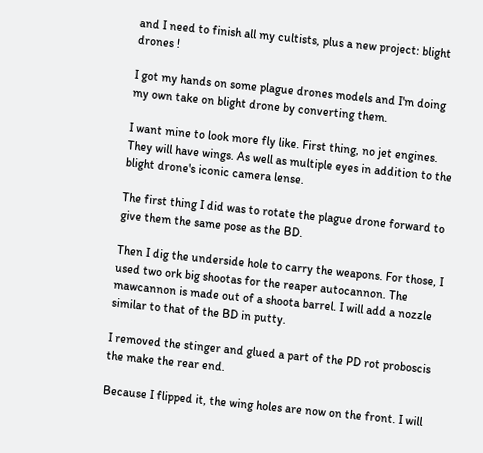and I need to finish all my cultists, plus a new project: blight drones !

I got my hands on some plague drones models and I'm doing my own take on blight drone by converting them.

I want mine to look more fly like. First thing, no jet engines. They will have wings. As well as multiple eyes in addition to the blight drone's iconic camera lense.

The first thing I did was to rotate the plague drone forward to give them the same pose as the BD.

Then I dig the underside hole to carry the weapons. For those, I used two ork big shootas for the reaper autocannon. The mawcannon is made out of a shoota barrel. I will add a nozzle similar to that of the BD in putty.

I removed the stinger and glued a part of the PD rot proboscis the make the rear end.

Because I flipped it, the wing holes are now on the front. I will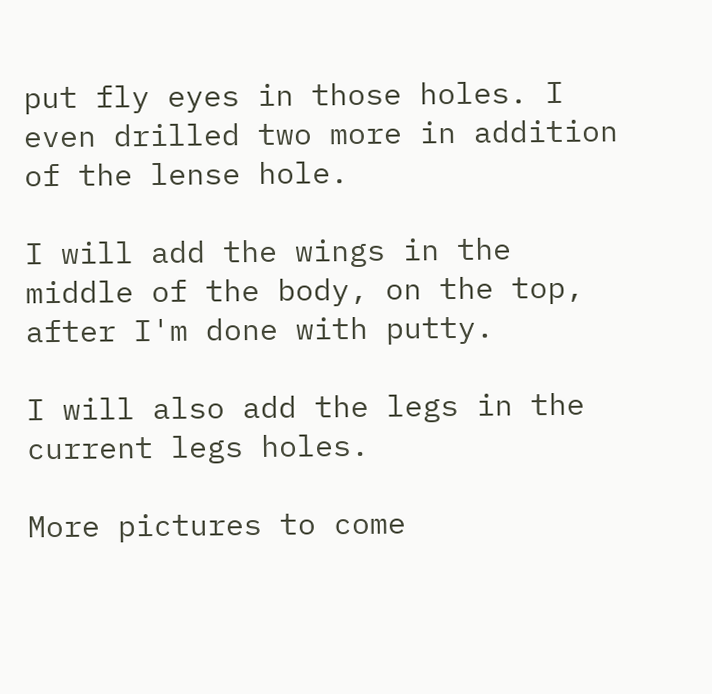put fly eyes in those holes. I even drilled two more in addition of the lense hole.

I will add the wings in the middle of the body, on the top, after I'm done with putty.

I will also add the legs in the current legs holes.

More pictures to come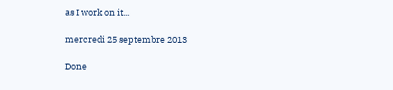as I work on it...

mercredi 25 septembre 2013

Done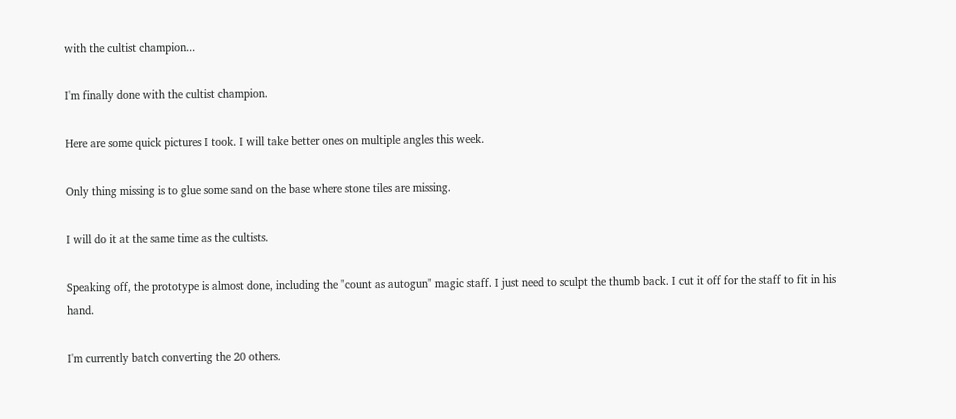with the cultist champion...

I'm finally done with the cultist champion.

Here are some quick pictures I took. I will take better ones on multiple angles this week.

Only thing missing is to glue some sand on the base where stone tiles are missing.

I will do it at the same time as the cultists.

Speaking off, the prototype is almost done, including the "count as autogun" magic staff. I just need to sculpt the thumb back. I cut it off for the staff to fit in his hand.

I'm currently batch converting the 20 others.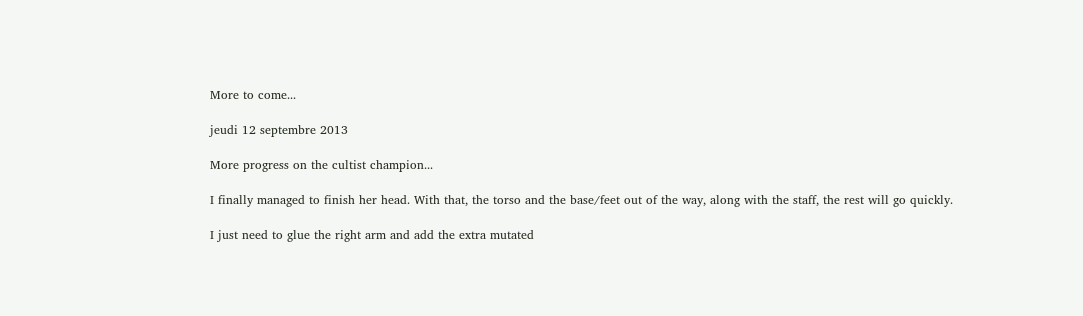More to come...

jeudi 12 septembre 2013

More progress on the cultist champion...

I finally managed to finish her head. With that, the torso and the base/feet out of the way, along with the staff, the rest will go quickly.

I just need to glue the right arm and add the extra mutated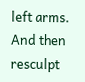left arms. And then resculpt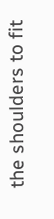the shoulders to fit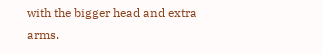with the bigger head and extra arms.